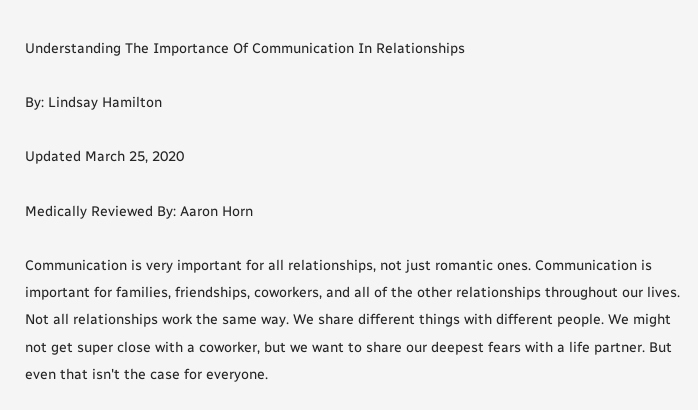Understanding The Importance Of Communication In Relationships

By: Lindsay Hamilton

Updated March 25, 2020

Medically Reviewed By: Aaron Horn

Communication is very important for all relationships, not just romantic ones. Communication is important for families, friendships, coworkers, and all of the other relationships throughout our lives. Not all relationships work the same way. We share different things with different people. We might not get super close with a coworker, but we want to share our deepest fears with a life partner. But even that isn't the case for everyone.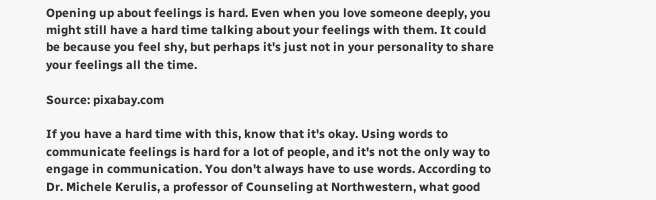Opening up about feelings is hard. Even when you love someone deeply, you might still have a hard time talking about your feelings with them. It could be because you feel shy, but perhaps it's just not in your personality to share your feelings all the time.

Source: pixabay.com

If you have a hard time with this, know that it's okay. Using words to communicate feelings is hard for a lot of people, and it's not the only way to engage in communication. You don't always have to use words. According to Dr. Michele Kerulis, a professor of Counseling at Northwestern, what good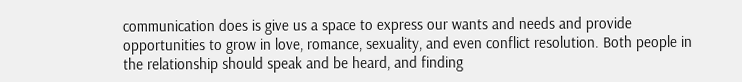communication does is give us a space to express our wants and needs and provide opportunities to grow in love, romance, sexuality, and even conflict resolution. Both people in the relationship should speak and be heard, and finding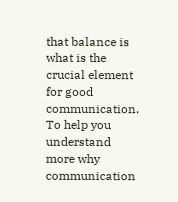that balance is what is the crucial element for good communication. To help you understand more why communication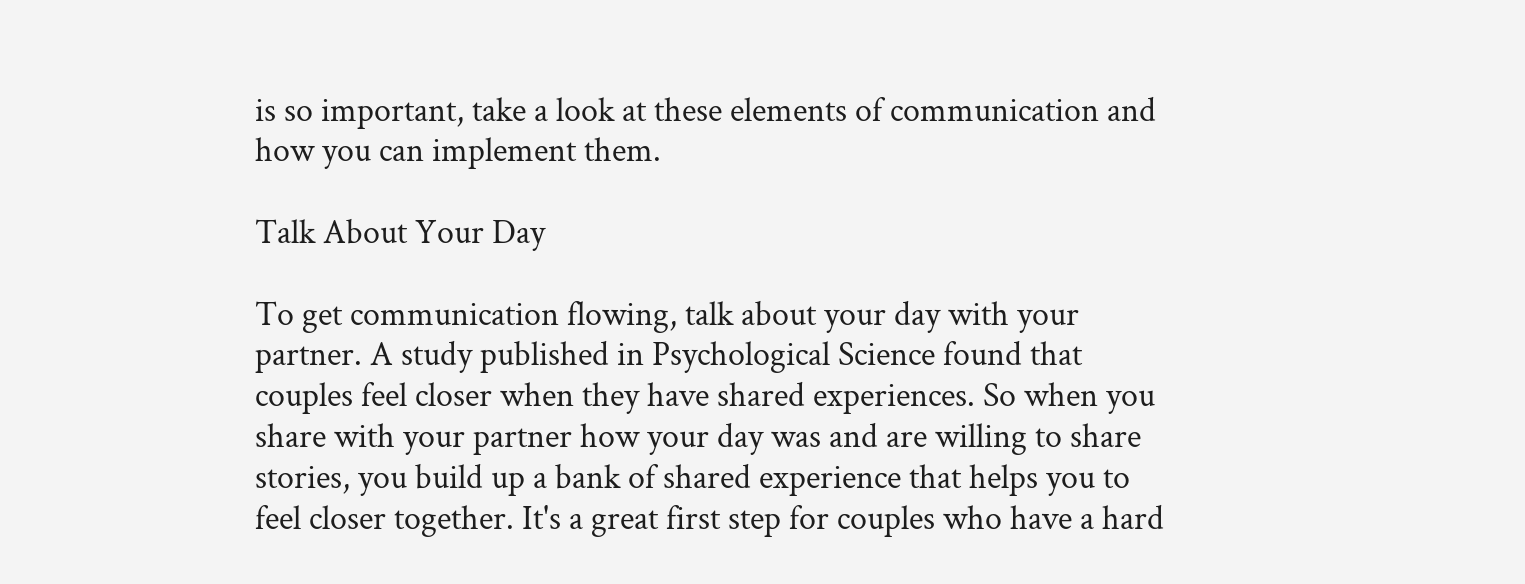is so important, take a look at these elements of communication and how you can implement them.

Talk About Your Day

To get communication flowing, talk about your day with your partner. A study published in Psychological Science found that couples feel closer when they have shared experiences. So when you share with your partner how your day was and are willing to share stories, you build up a bank of shared experience that helps you to feel closer together. It's a great first step for couples who have a hard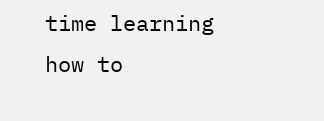time learning how to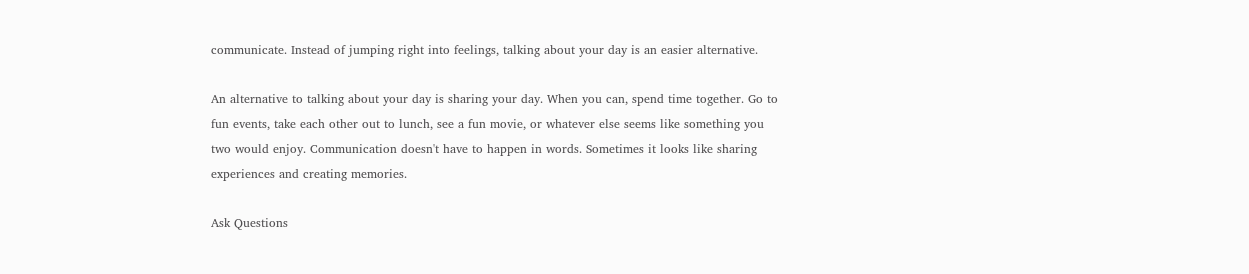communicate. Instead of jumping right into feelings, talking about your day is an easier alternative.

An alternative to talking about your day is sharing your day. When you can, spend time together. Go to fun events, take each other out to lunch, see a fun movie, or whatever else seems like something you two would enjoy. Communication doesn't have to happen in words. Sometimes it looks like sharing experiences and creating memories.

Ask Questions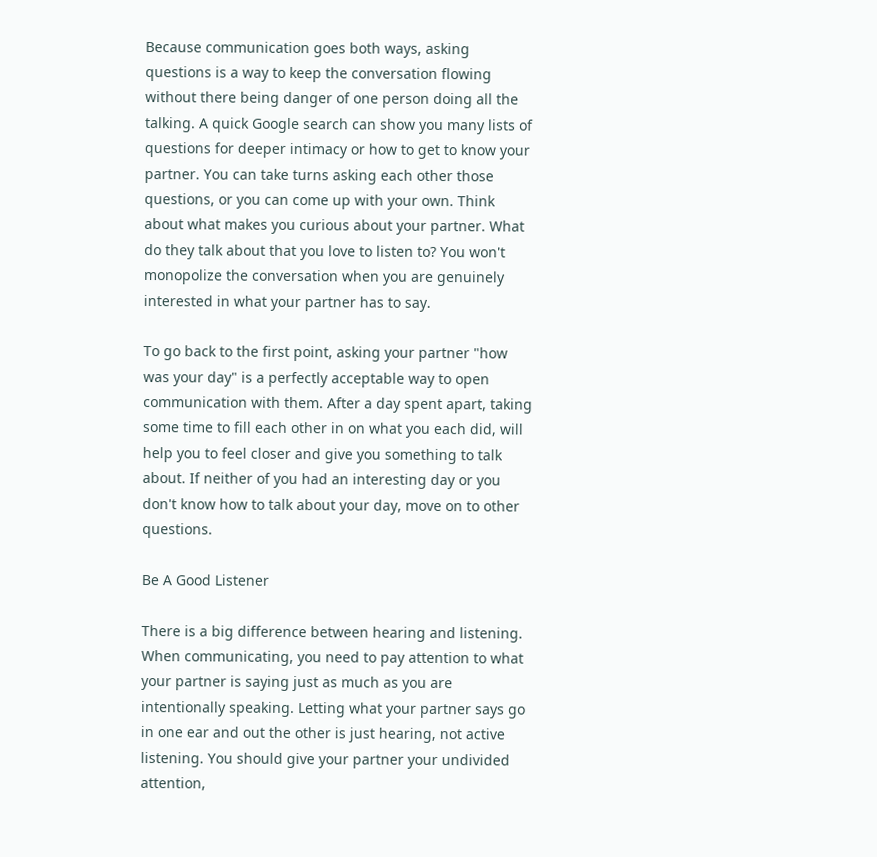Because communication goes both ways, asking questions is a way to keep the conversation flowing without there being danger of one person doing all the talking. A quick Google search can show you many lists of questions for deeper intimacy or how to get to know your partner. You can take turns asking each other those questions, or you can come up with your own. Think about what makes you curious about your partner. What do they talk about that you love to listen to? You won't monopolize the conversation when you are genuinely interested in what your partner has to say.

To go back to the first point, asking your partner "how was your day" is a perfectly acceptable way to open communication with them. After a day spent apart, taking some time to fill each other in on what you each did, will help you to feel closer and give you something to talk about. If neither of you had an interesting day or you don't know how to talk about your day, move on to other questions.

Be A Good Listener

There is a big difference between hearing and listening. When communicating, you need to pay attention to what your partner is saying just as much as you are intentionally speaking. Letting what your partner says go in one ear and out the other is just hearing, not active listening. You should give your partner your undivided attention,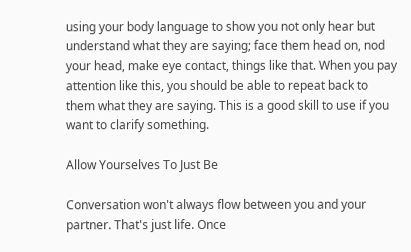using your body language to show you not only hear but understand what they are saying; face them head on, nod your head, make eye contact, things like that. When you pay attention like this, you should be able to repeat back to them what they are saying. This is a good skill to use if you want to clarify something.

Allow Yourselves To Just Be

Conversation won't always flow between you and your partner. That's just life. Once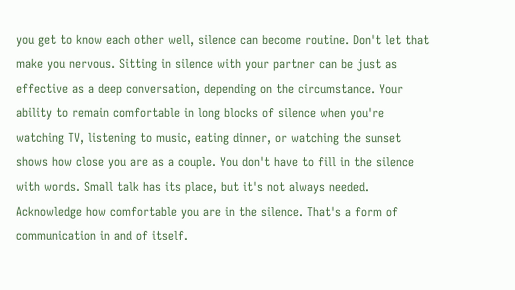you get to know each other well, silence can become routine. Don't let that make you nervous. Sitting in silence with your partner can be just as effective as a deep conversation, depending on the circumstance. Your ability to remain comfortable in long blocks of silence when you're watching TV, listening to music, eating dinner, or watching the sunset shows how close you are as a couple. You don't have to fill in the silence with words. Small talk has its place, but it's not always needed. Acknowledge how comfortable you are in the silence. That's a form of communication in and of itself.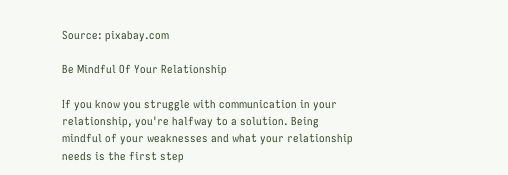Source: pixabay.com

Be Mindful Of Your Relationship

If you know you struggle with communication in your relationship, you're halfway to a solution. Being mindful of your weaknesses and what your relationship needs is the first step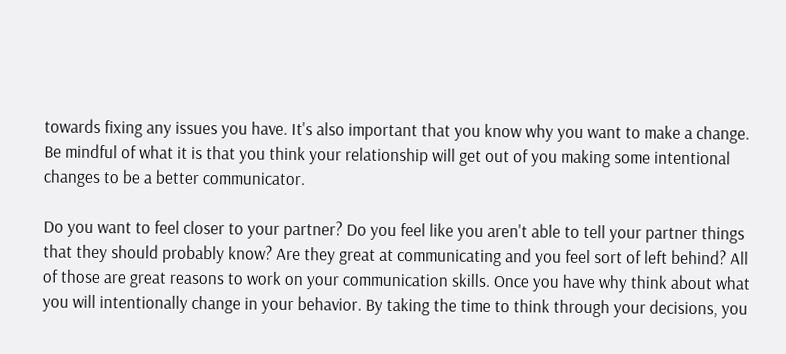towards fixing any issues you have. It's also important that you know why you want to make a change. Be mindful of what it is that you think your relationship will get out of you making some intentional changes to be a better communicator.

Do you want to feel closer to your partner? Do you feel like you aren't able to tell your partner things that they should probably know? Are they great at communicating and you feel sort of left behind? All of those are great reasons to work on your communication skills. Once you have why think about what you will intentionally change in your behavior. By taking the time to think through your decisions, you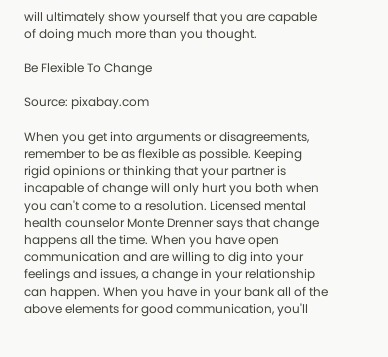will ultimately show yourself that you are capable of doing much more than you thought.

Be Flexible To Change

Source: pixabay.com

When you get into arguments or disagreements, remember to be as flexible as possible. Keeping rigid opinions or thinking that your partner is incapable of change will only hurt you both when you can't come to a resolution. Licensed mental health counselor Monte Drenner says that change happens all the time. When you have open communication and are willing to dig into your feelings and issues, a change in your relationship can happen. When you have in your bank all of the above elements for good communication, you'll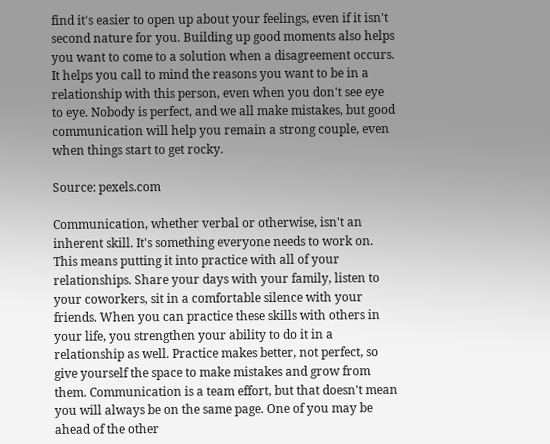find it's easier to open up about your feelings, even if it isn't second nature for you. Building up good moments also helps you want to come to a solution when a disagreement occurs. It helps you call to mind the reasons you want to be in a relationship with this person, even when you don't see eye to eye. Nobody is perfect, and we all make mistakes, but good communication will help you remain a strong couple, even when things start to get rocky.

Source: pexels.com

Communication, whether verbal or otherwise, isn't an inherent skill. It's something everyone needs to work on. This means putting it into practice with all of your relationships. Share your days with your family, listen to your coworkers, sit in a comfortable silence with your friends. When you can practice these skills with others in your life, you strengthen your ability to do it in a relationship as well. Practice makes better, not perfect, so give yourself the space to make mistakes and grow from them. Communication is a team effort, but that doesn't mean you will always be on the same page. One of you may be ahead of the other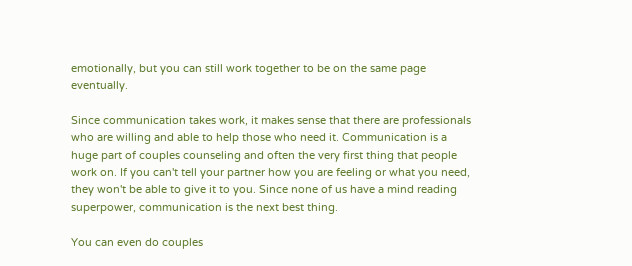emotionally, but you can still work together to be on the same page eventually.

Since communication takes work, it makes sense that there are professionals who are willing and able to help those who need it. Communication is a huge part of couples counseling and often the very first thing that people work on. If you can't tell your partner how you are feeling or what you need, they won't be able to give it to you. Since none of us have a mind reading superpower, communication is the next best thing.

You can even do couples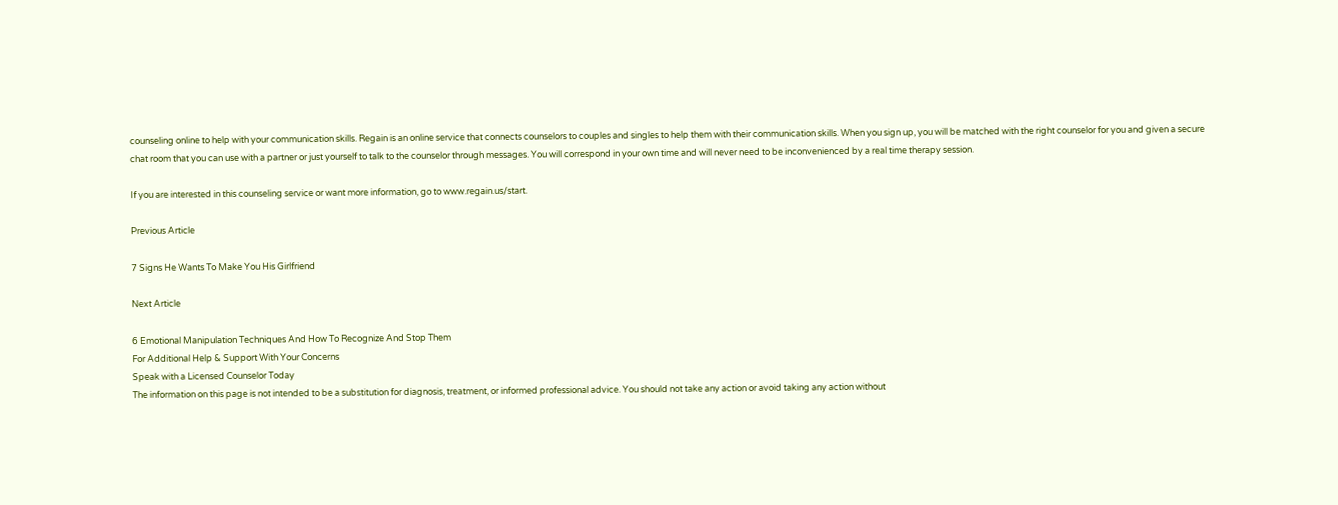counseling online to help with your communication skills. Regain is an online service that connects counselors to couples and singles to help them with their communication skills. When you sign up, you will be matched with the right counselor for you and given a secure chat room that you can use with a partner or just yourself to talk to the counselor through messages. You will correspond in your own time and will never need to be inconvenienced by a real time therapy session.

If you are interested in this counseling service or want more information, go to www.regain.us/start.

Previous Article

7 Signs He Wants To Make You His Girlfriend

Next Article

6 Emotional Manipulation Techniques And How To Recognize And Stop Them
For Additional Help & Support With Your Concerns
Speak with a Licensed Counselor Today
The information on this page is not intended to be a substitution for diagnosis, treatment, or informed professional advice. You should not take any action or avoid taking any action without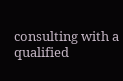consulting with a qualified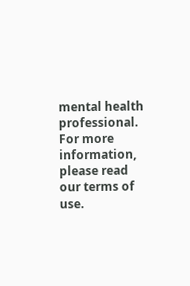mental health professional. For more information, please read our terms of use.